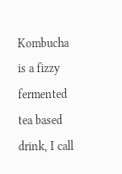Kombucha is a fizzy fermented tea based drink, I call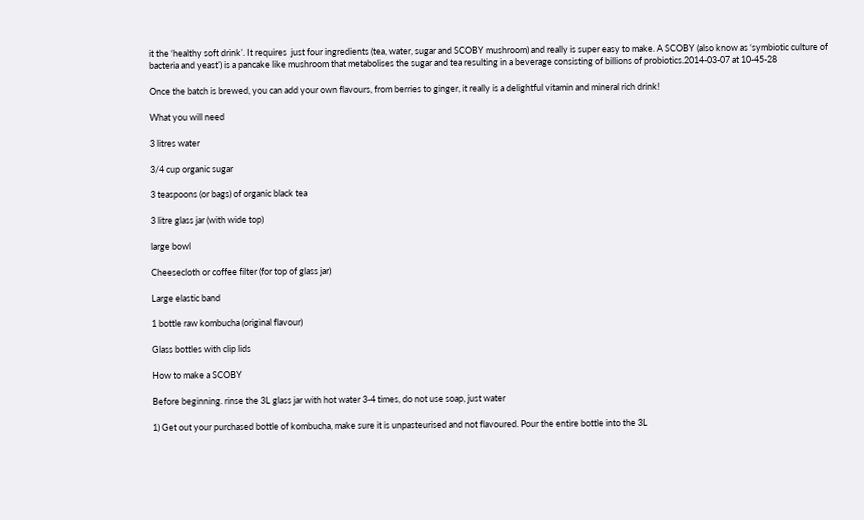it the ‘healthy soft drink’. It requires  just four ingredients (tea, water, sugar and SCOBY mushroom) and really is super easy to make. A SCOBY (also know as ‘symbiotic culture of bacteria and yeast’) is a pancake like mushroom that metabolises the sugar and tea resulting in a beverage consisting of billions of probiotics.2014-03-07 at 10-45-28

Once the batch is brewed, you can add your own flavours, from berries to ginger, it really is a delightful vitamin and mineral rich drink!

What you will need

3 litres water

3/4 cup organic sugar

3 teaspoons (or bags) of organic black tea

3 litre glass jar (with wide top)

large bowl

Cheesecloth or coffee filter (for top of glass jar)

Large elastic band

1 bottle raw kombucha (original flavour)

Glass bottles with clip lids

How to make a SCOBY

Before beginning. rinse the 3L glass jar with hot water 3-4 times, do not use soap, just water

1) Get out your purchased bottle of kombucha, make sure it is unpasteurised and not flavoured. Pour the entire bottle into the 3L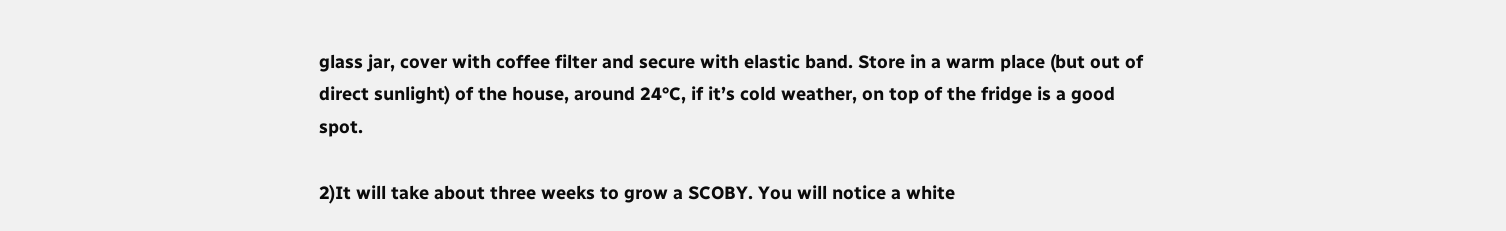glass jar, cover with coffee filter and secure with elastic band. Store in a warm place (but out of direct sunlight) of the house, around 24°C, if it’s cold weather, on top of the fridge is a good spot.

2)It will take about three weeks to grow a SCOBY. You will notice a white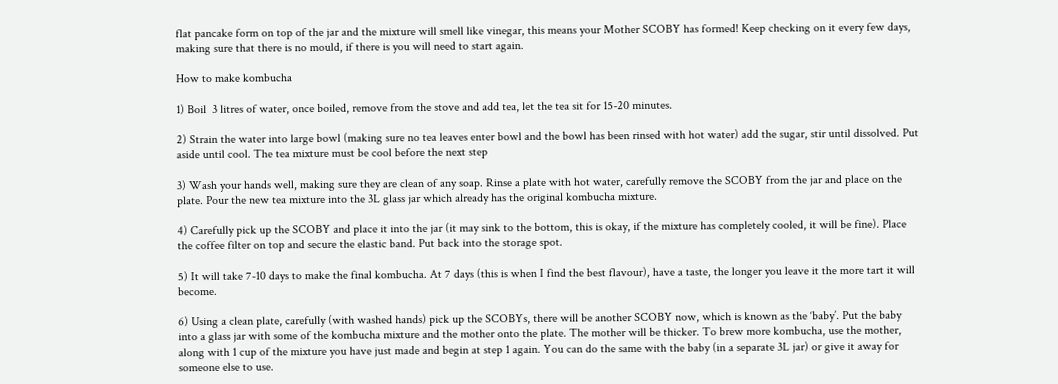flat pancake form on top of the jar and the mixture will smell like vinegar, this means your Mother SCOBY has formed! Keep checking on it every few days, making sure that there is no mould, if there is you will need to start again.

How to make kombucha

1) Boil  3 litres of water, once boiled, remove from the stove and add tea, let the tea sit for 15-20 minutes.

2) Strain the water into large bowl (making sure no tea leaves enter bowl and the bowl has been rinsed with hot water) add the sugar, stir until dissolved. Put aside until cool. The tea mixture must be cool before the next step

3) Wash your hands well, making sure they are clean of any soap. Rinse a plate with hot water, carefully remove the SCOBY from the jar and place on the plate. Pour the new tea mixture into the 3L glass jar which already has the original kombucha mixture.

4) Carefully pick up the SCOBY and place it into the jar (it may sink to the bottom, this is okay, if the mixture has completely cooled, it will be fine). Place the coffee filter on top and secure the elastic band. Put back into the storage spot.

5) It will take 7-10 days to make the final kombucha. At 7 days (this is when I find the best flavour), have a taste, the longer you leave it the more tart it will become.

6) Using a clean plate, carefully (with washed hands) pick up the SCOBYs, there will be another SCOBY now, which is known as the ‘baby’. Put the baby into a glass jar with some of the kombucha mixture and the mother onto the plate. The mother will be thicker. To brew more kombucha, use the mother, along with 1 cup of the mixture you have just made and begin at step 1 again. You can do the same with the baby (in a separate 3L jar) or give it away for someone else to use.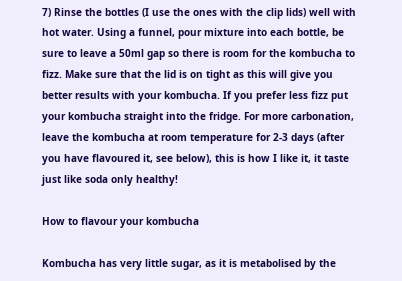7) Rinse the bottles (I use the ones with the clip lids) well with hot water. Using a funnel, pour mixture into each bottle, be sure to leave a 50ml gap so there is room for the kombucha to fizz. Make sure that the lid is on tight as this will give you better results with your kombucha. If you prefer less fizz put your kombucha straight into the fridge. For more carbonation, leave the kombucha at room temperature for 2-3 days (after you have flavoured it, see below), this is how I like it, it taste just like soda only healthy!

How to flavour your kombucha

Kombucha has very little sugar, as it is metabolised by the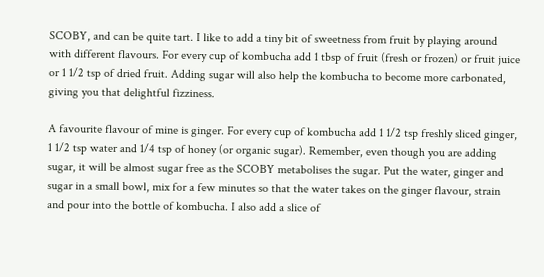SCOBY, and can be quite tart. I like to add a tiny bit of sweetness from fruit by playing around with different flavours. For every cup of kombucha add 1 tbsp of fruit (fresh or frozen) or fruit juice or 1 1/2 tsp of dried fruit. Adding sugar will also help the kombucha to become more carbonated, giving you that delightful fizziness.

A favourite flavour of mine is ginger. For every cup of kombucha add 1 1/2 tsp freshly sliced ginger, 1 1/2 tsp water and 1/4 tsp of honey (or organic sugar). Remember, even though you are adding sugar, it will be almost sugar free as the SCOBY metabolises the sugar. Put the water, ginger and sugar in a small bowl, mix for a few minutes so that the water takes on the ginger flavour, strain and pour into the bottle of kombucha. I also add a slice of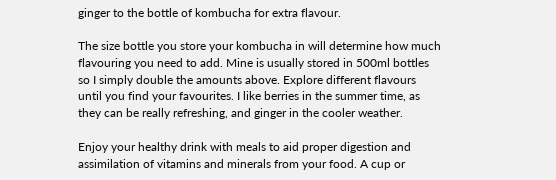ginger to the bottle of kombucha for extra flavour.

The size bottle you store your kombucha in will determine how much flavouring you need to add. Mine is usually stored in 500ml bottles so I simply double the amounts above. Explore different flavours until you find your favourites. I like berries in the summer time, as they can be really refreshing, and ginger in the cooler weather.

Enjoy your healthy drink with meals to aid proper digestion and assimilation of vitamins and minerals from your food. A cup or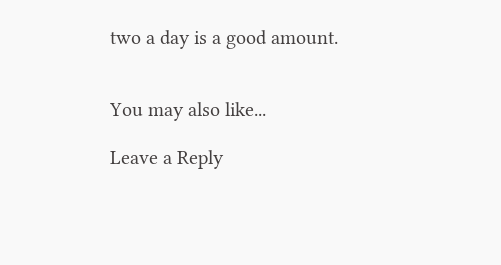two a day is a good amount.


You may also like...

Leave a Reply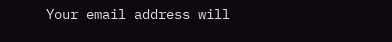Your email address will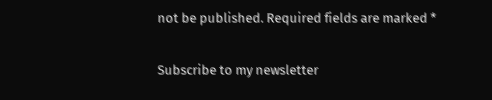not be published. Required fields are marked *

Subscribe to my newsletter